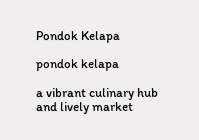Pondok Kelapa

pondok kelapa

a vibrant culinary hub and lively market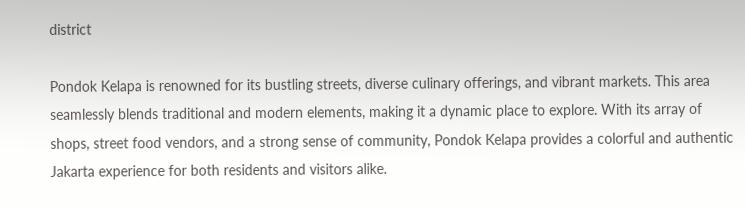district

Pondok Kelapa is renowned for its bustling streets, diverse culinary offerings, and vibrant markets. This area seamlessly blends traditional and modern elements, making it a dynamic place to explore. With its array of shops, street food vendors, and a strong sense of community, Pondok Kelapa provides a colorful and authentic Jakarta experience for both residents and visitors alike.